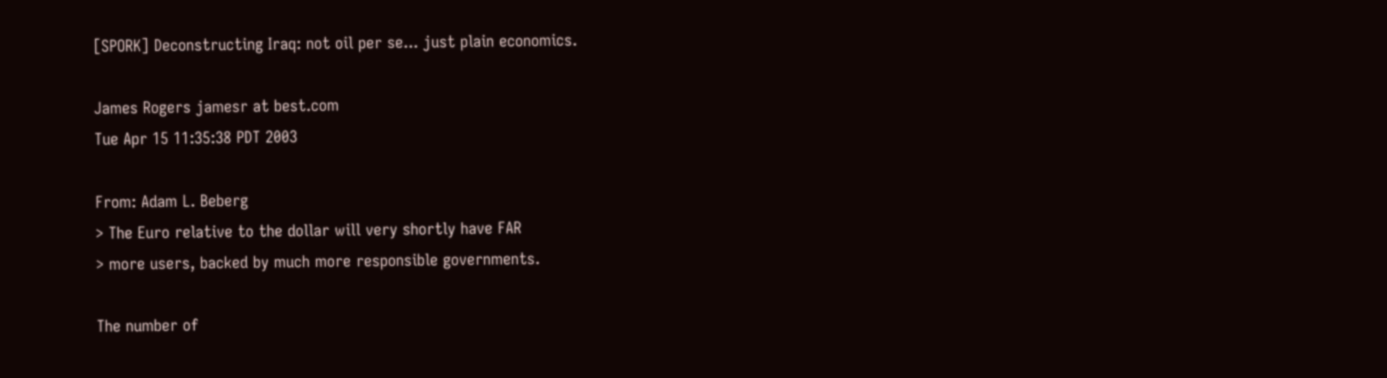[SPORK] Deconstructing Iraq: not oil per se... just plain economics.

James Rogers jamesr at best.com
Tue Apr 15 11:35:38 PDT 2003

From: Adam L. Beberg
> The Euro relative to the dollar will very shortly have FAR
> more users, backed by much more responsible governments.

The number of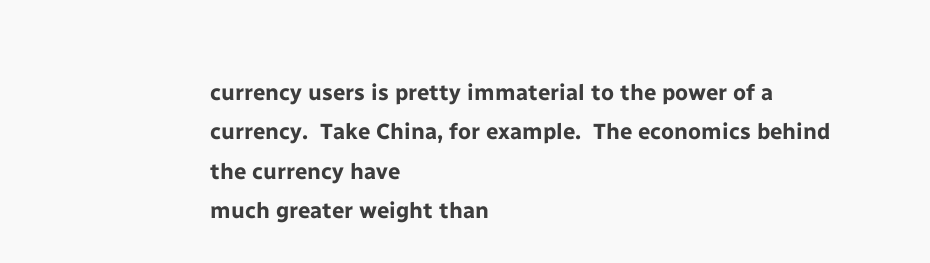currency users is pretty immaterial to the power of a
currency.  Take China, for example.  The economics behind the currency have
much greater weight than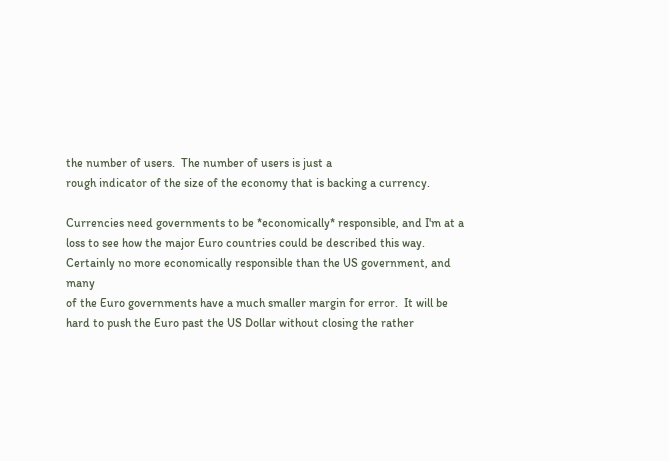the number of users.  The number of users is just a
rough indicator of the size of the economy that is backing a currency.

Currencies need governments to be *economically* responsible, and I'm at a
loss to see how the major Euro countries could be described this way.
Certainly no more economically responsible than the US government, and many
of the Euro governments have a much smaller margin for error.  It will be
hard to push the Euro past the US Dollar without closing the rather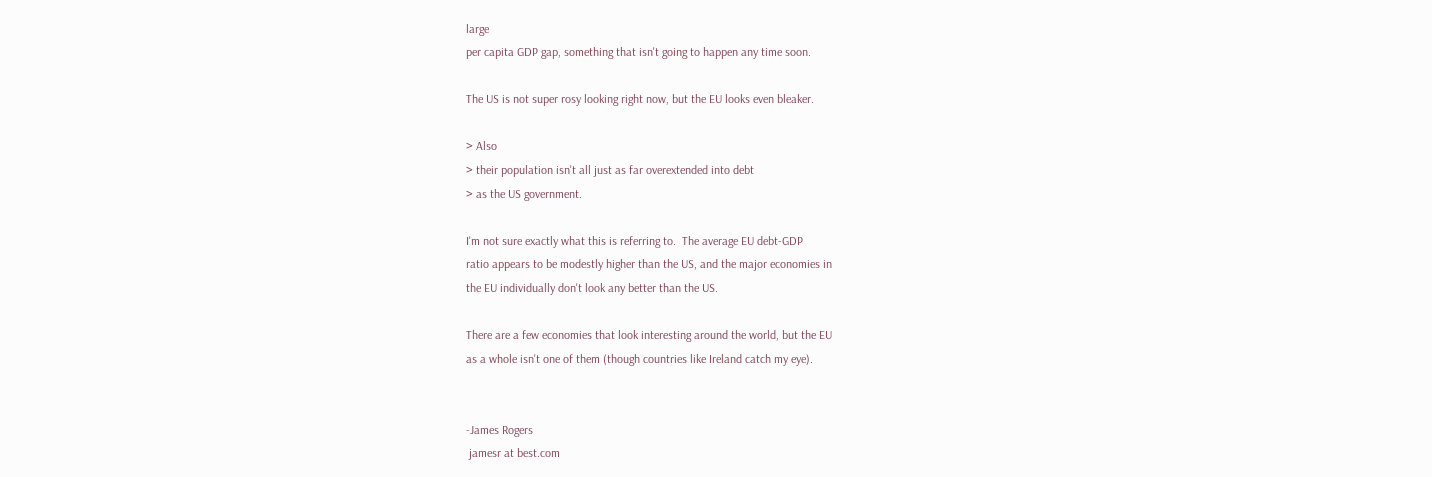large
per capita GDP gap, something that isn't going to happen any time soon.

The US is not super rosy looking right now, but the EU looks even bleaker.

> Also
> their population isn't all just as far overextended into debt
> as the US government.

I'm not sure exactly what this is referring to.  The average EU debt-GDP
ratio appears to be modestly higher than the US, and the major economies in
the EU individually don't look any better than the US.

There are a few economies that look interesting around the world, but the EU
as a whole isn't one of them (though countries like Ireland catch my eye).


-James Rogers
 jamesr at best.com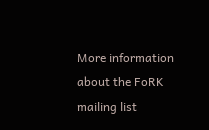More information about the FoRK mailing list